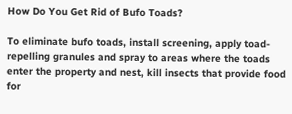How Do You Get Rid of Bufo Toads?

To eliminate bufo toads, install screening, apply toad-repelling granules and spray to areas where the toads enter the property and nest, kill insects that provide food for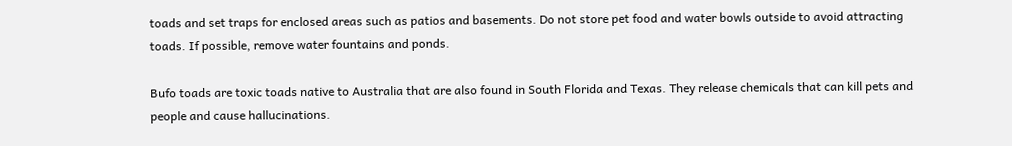toads and set traps for enclosed areas such as patios and basements. Do not store pet food and water bowls outside to avoid attracting toads. If possible, remove water fountains and ponds.

Bufo toads are toxic toads native to Australia that are also found in South Florida and Texas. They release chemicals that can kill pets and people and cause hallucinations.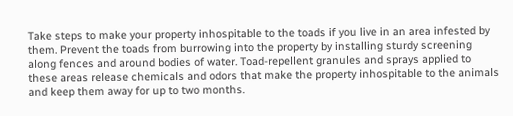Take steps to make your property inhospitable to the toads if you live in an area infested by them. Prevent the toads from burrowing into the property by installing sturdy screening along fences and around bodies of water. Toad-repellent granules and sprays applied to these areas release chemicals and odors that make the property inhospitable to the animals and keep them away for up to two months.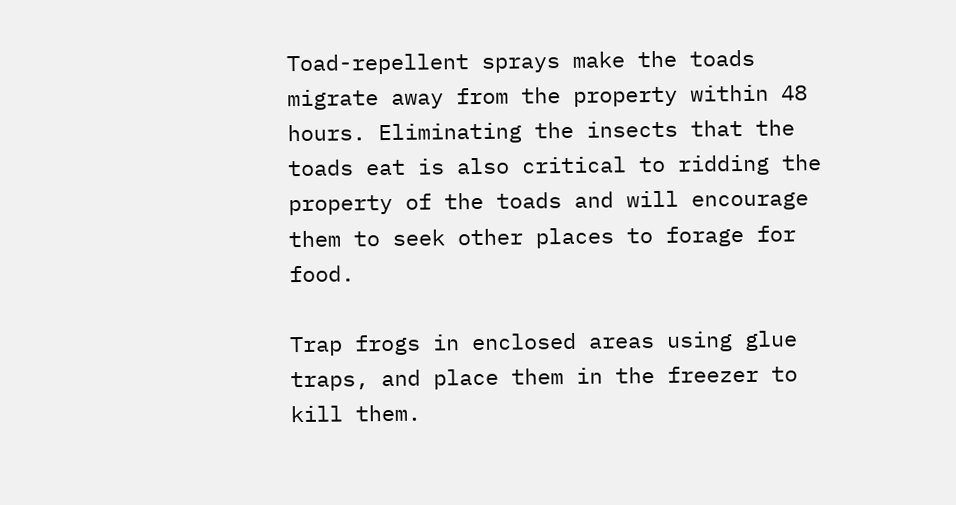Toad-repellent sprays make the toads migrate away from the property within 48 hours. Eliminating the insects that the toads eat is also critical to ridding the property of the toads and will encourage them to seek other places to forage for food.

Trap frogs in enclosed areas using glue traps, and place them in the freezer to kill them.